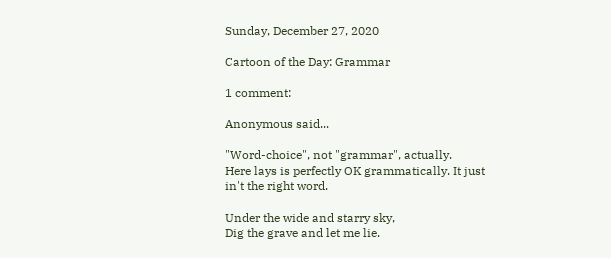Sunday, December 27, 2020

Cartoon of the Day: Grammar

1 comment:

Anonymous said...

"Word-choice", not "grammar", actually.
Here lays is perfectly OK grammatically. It just in't the right word.

Under the wide and starry sky,
Dig the grave and let me lie.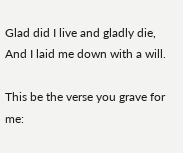Glad did I live and gladly die,
And I laid me down with a will.

This be the verse you grave for me: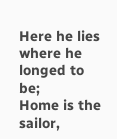Here he lies where he longed to be;
Home is the sailor,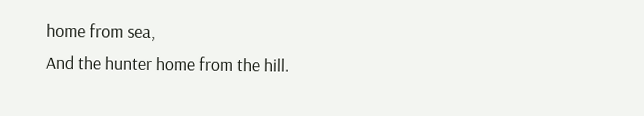home from sea,
And the hunter home from the hill.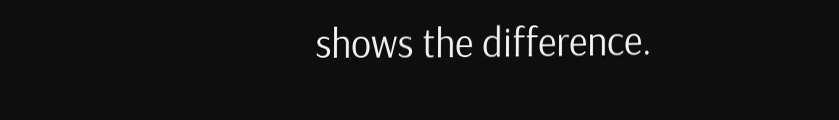shows the difference.